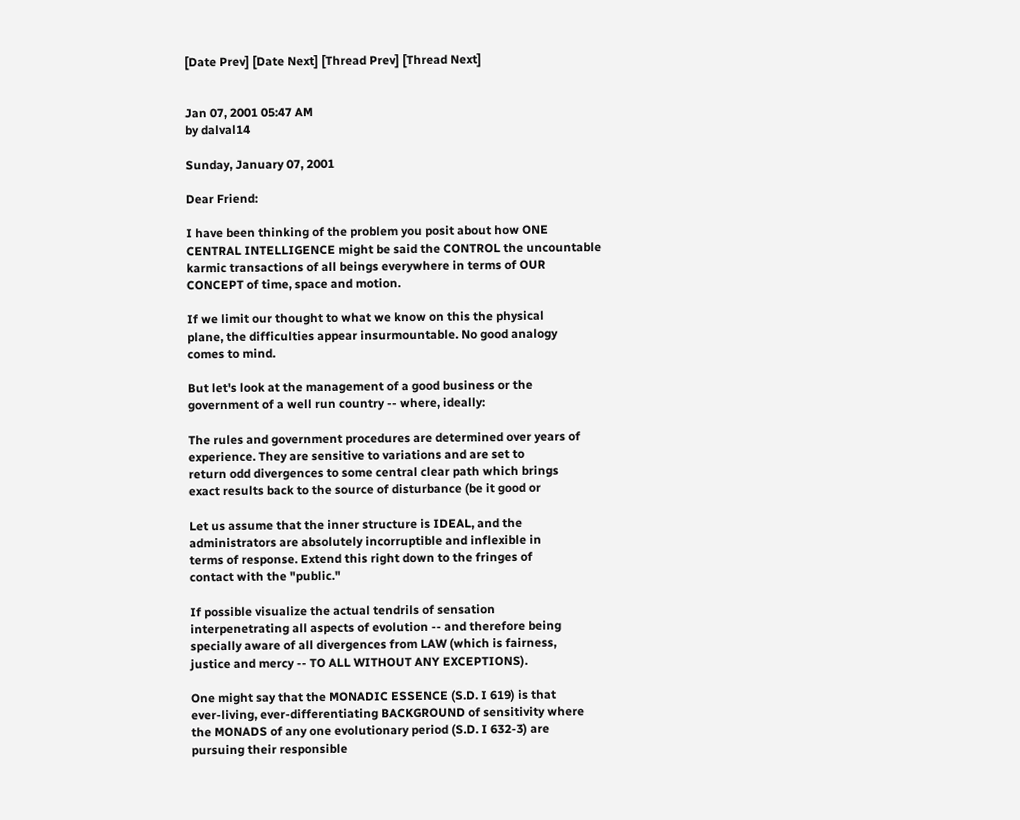[Date Prev] [Date Next] [Thread Prev] [Thread Next]


Jan 07, 2001 05:47 AM
by dalval14

Sunday, January 07, 2001

Dear Friend:

I have been thinking of the problem you posit about how ONE
CENTRAL INTELLIGENCE might be said the CONTROL the uncountable
karmic transactions of all beings everywhere in terms of OUR
CONCEPT of time, space and motion.

If we limit our thought to what we know on this the physical
plane, the difficulties appear insurmountable. No good analogy
comes to mind.

But let's look at the management of a good business or the
government of a well run country -- where, ideally:

The rules and government procedures are determined over years of
experience. They are sensitive to variations and are set to
return odd divergences to some central clear path which brings
exact results back to the source of disturbance (be it good or

Let us assume that the inner structure is IDEAL, and the
administrators are absolutely incorruptible and inflexible in
terms of response. Extend this right down to the fringes of
contact with the "public."

If possible visualize the actual tendrils of sensation
interpenetrating all aspects of evolution -- and therefore being
specially aware of all divergences from LAW (which is fairness,
justice and mercy -- TO ALL WITHOUT ANY EXCEPTIONS).

One might say that the MONADIC ESSENCE (S.D. I 619) is that
ever-living, ever-differentiating BACKGROUND of sensitivity where
the MONADS of any one evolutionary period (S.D. I 632-3) are
pursuing their responsible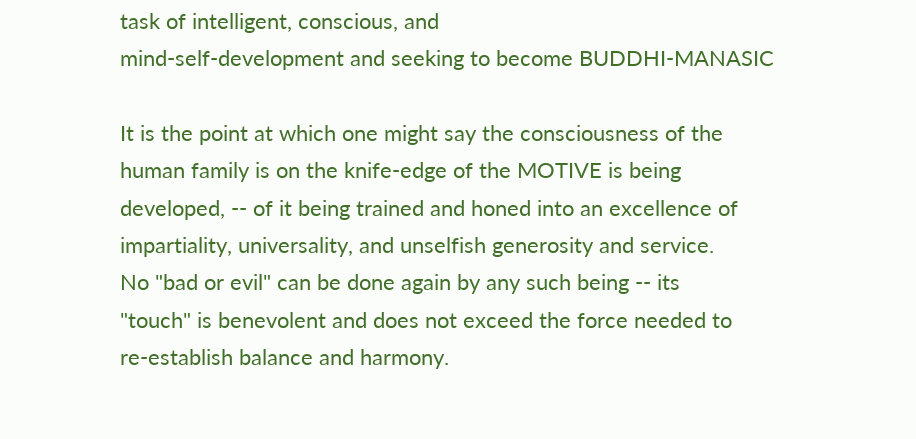task of intelligent, conscious, and
mind-self-development and seeking to become BUDDHI-MANASIC

It is the point at which one might say the consciousness of the
human family is on the knife-edge of the MOTIVE is being
developed, -- of it being trained and honed into an excellence of
impartiality, universality, and unselfish generosity and service.
No "bad or evil" can be done again by any such being -- its
"touch" is benevolent and does not exceed the force needed to
re-establish balance and harmony.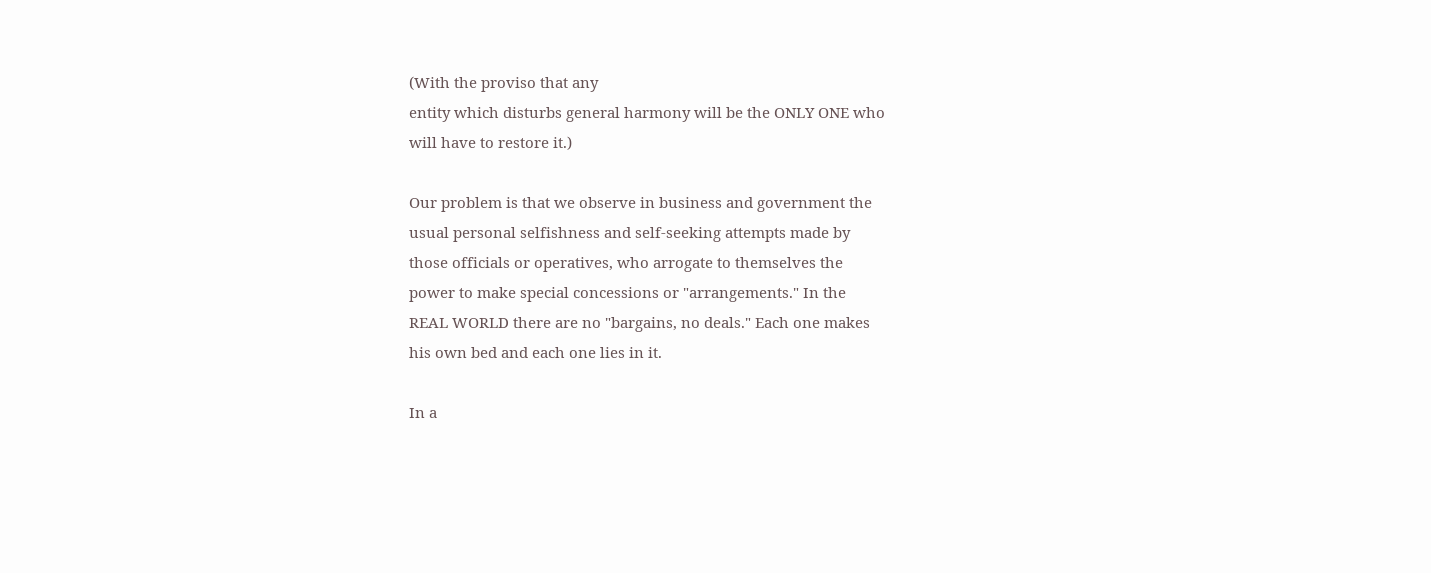(With the proviso that any
entity which disturbs general harmony will be the ONLY ONE who
will have to restore it.)

Our problem is that we observe in business and government the
usual personal selfishness and self-seeking attempts made by
those officials or operatives, who arrogate to themselves the
power to make special concessions or "arrangements." In the
REAL WORLD there are no "bargains, no deals." Each one makes
his own bed and each one lies in it.

In a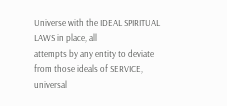Universe with the IDEAL SPIRITUAL LAWS in place, all
attempts by any entity to deviate from those ideals of SERVICE,
universal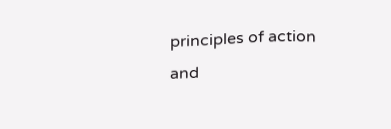principles of action and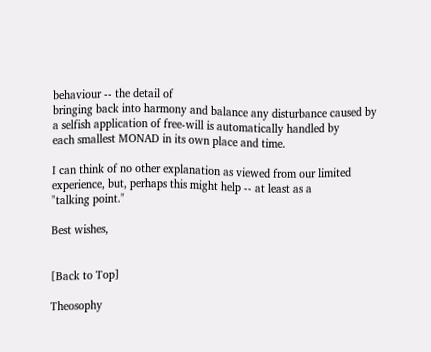behaviour -- the detail of
bringing back into harmony and balance any disturbance caused by
a selfish application of free-will is automatically handled by
each smallest MONAD in its own place and time.

I can think of no other explanation as viewed from our limited
experience, but, perhaps this might help -- at least as a
"talking point."

Best wishes,


[Back to Top]

Theosophy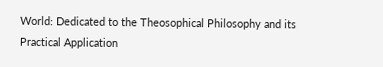World: Dedicated to the Theosophical Philosophy and its Practical Application